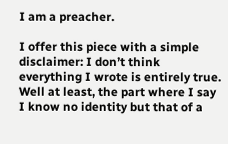I am a preacher.

I offer this piece with a simple disclaimer: I don’t think everything I wrote is entirely true.  Well at least, the part where I say I know no identity but that of a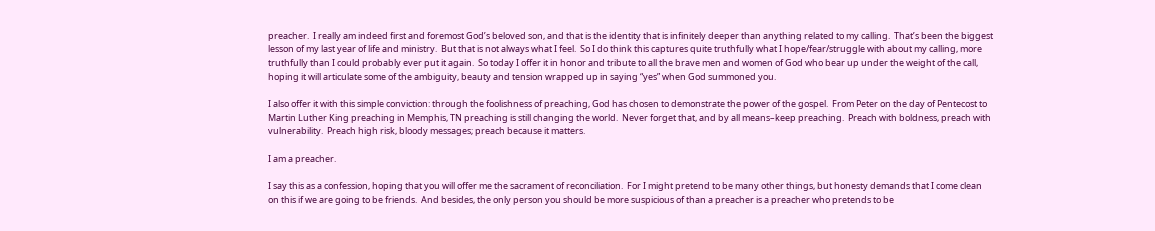preacher.  I really am indeed first and foremost God’s beloved son, and that is the identity that is infinitely deeper than anything related to my calling.  That’s been the biggest lesson of my last year of life and ministry.  But that is not always what I feel.  So I do think this captures quite truthfully what I hope/fear/struggle with about my calling, more truthfully than I could probably ever put it again.  So today I offer it in honor and tribute to all the brave men and women of God who bear up under the weight of the call, hoping it will articulate some of the ambiguity, beauty and tension wrapped up in saying “yes” when God summoned you.

I also offer it with this simple conviction: through the foolishness of preaching, God has chosen to demonstrate the power of the gospel.  From Peter on the day of Pentecost to Martin Luther King preaching in Memphis, TN preaching is still changing the world.  Never forget that, and by all means–keep preaching.  Preach with boldness, preach with vulnerability.  Preach high risk, bloody messages; preach because it matters.

I am a preacher.

I say this as a confession, hoping that you will offer me the sacrament of reconciliation.  For I might pretend to be many other things, but honesty demands that I come clean on this if we are going to be friends.  And besides, the only person you should be more suspicious of than a preacher is a preacher who pretends to be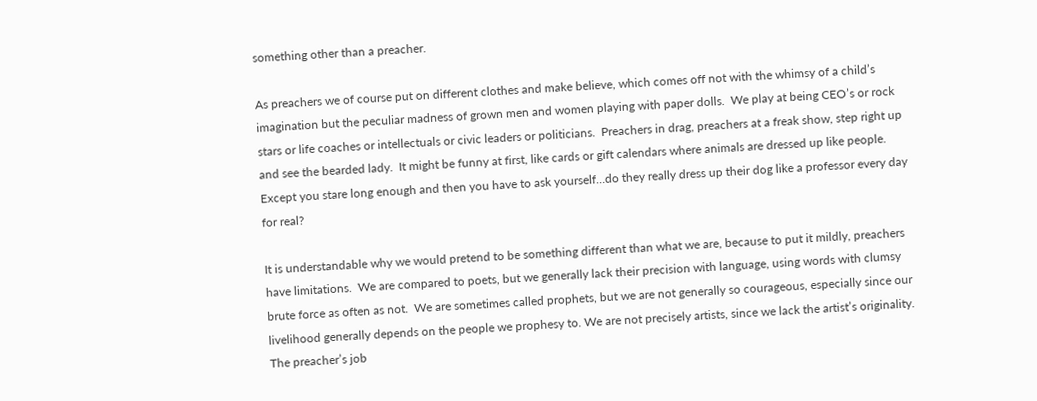something other than a preacher.

As preachers we of course put on different clothes and make believe, which comes off not with the whimsy of a child’s imagination but the peculiar madness of grown men and women playing with paper dolls.  We play at being CEO’s or rock stars or life coaches or intellectuals or civic leaders or politicians.  Preachers in drag, preachers at a freak show, step right up and see the bearded lady.  It might be funny at first, like cards or gift calendars where animals are dressed up like people.  Except you stare long enough and then you have to ask yourself…do they really dress up their dog like a professor every day for real?

It is understandable why we would pretend to be something different than what we are, because to put it mildly, preachers have limitations.  We are compared to poets, but we generally lack their precision with language, using words with clumsy brute force as often as not.  We are sometimes called prophets, but we are not generally so courageous, especially since our livelihood generally depends on the people we prophesy to. We are not precisely artists, since we lack the artist’s originality.  The preacher’s job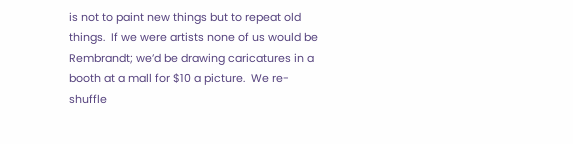is not to paint new things but to repeat old things.  If we were artists none of us would be Rembrandt; we’d be drawing caricatures in a booth at a mall for $10 a picture.  We re-shuffle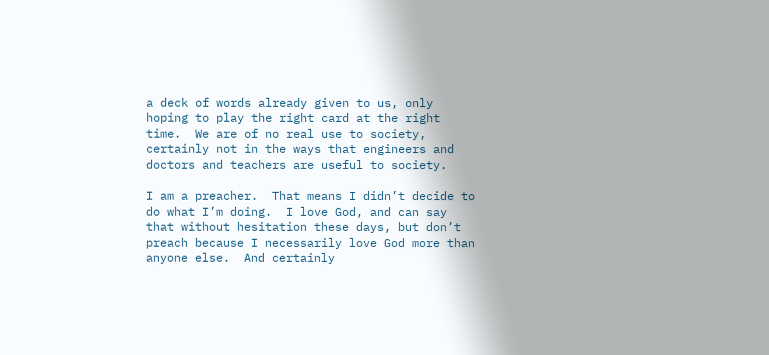a deck of words already given to us, only hoping to play the right card at the right time.  We are of no real use to society, certainly not in the ways that engineers and doctors and teachers are useful to society.

I am a preacher.  That means I didn’t decide to do what I’m doing.  I love God, and can say that without hesitation these days, but don’t preach because I necessarily love God more than anyone else.  And certainly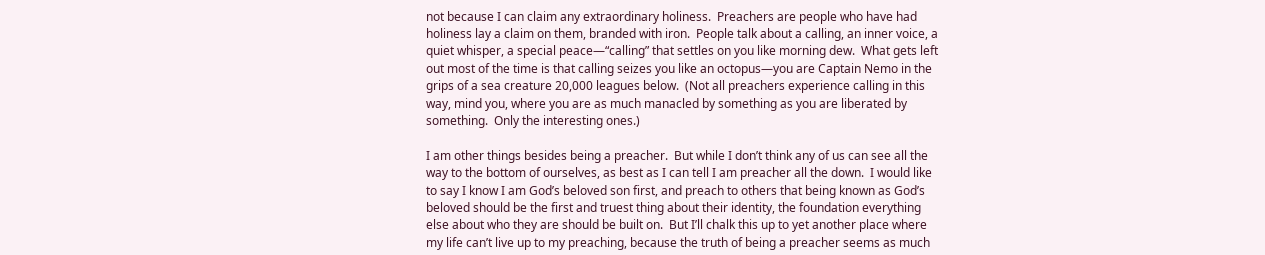not because I can claim any extraordinary holiness.  Preachers are people who have had holiness lay a claim on them, branded with iron.  People talk about a calling, an inner voice, a quiet whisper, a special peace—“calling” that settles on you like morning dew.  What gets left out most of the time is that calling seizes you like an octopus—you are Captain Nemo in the grips of a sea creature 20,000 leagues below.  (Not all preachers experience calling in this way, mind you, where you are as much manacled by something as you are liberated by something.  Only the interesting ones.)

I am other things besides being a preacher.  But while I don’t think any of us can see all the way to the bottom of ourselves, as best as I can tell I am preacher all the down.  I would like to say I know I am God’s beloved son first, and preach to others that being known as God’s beloved should be the first and truest thing about their identity, the foundation everything else about who they are should be built on.  But I’ll chalk this up to yet another place where my life can’t live up to my preaching, because the truth of being a preacher seems as much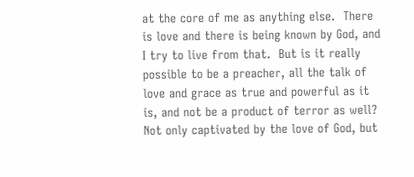at the core of me as anything else.  There is love and there is being known by God, and I try to live from that.  But is it really possible to be a preacher, all the talk of love and grace as true and powerful as it is, and not be a product of terror as well?  Not only captivated by the love of God, but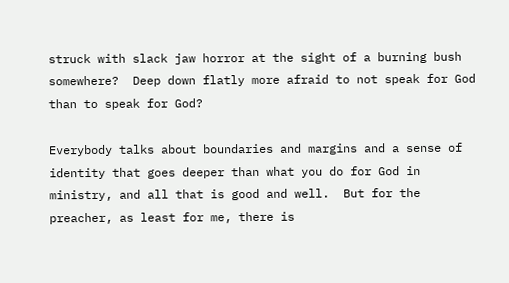struck with slack jaw horror at the sight of a burning bush somewhere?  Deep down flatly more afraid to not speak for God than to speak for God?

Everybody talks about boundaries and margins and a sense of identity that goes deeper than what you do for God in ministry, and all that is good and well.  But for the preacher, as least for me, there is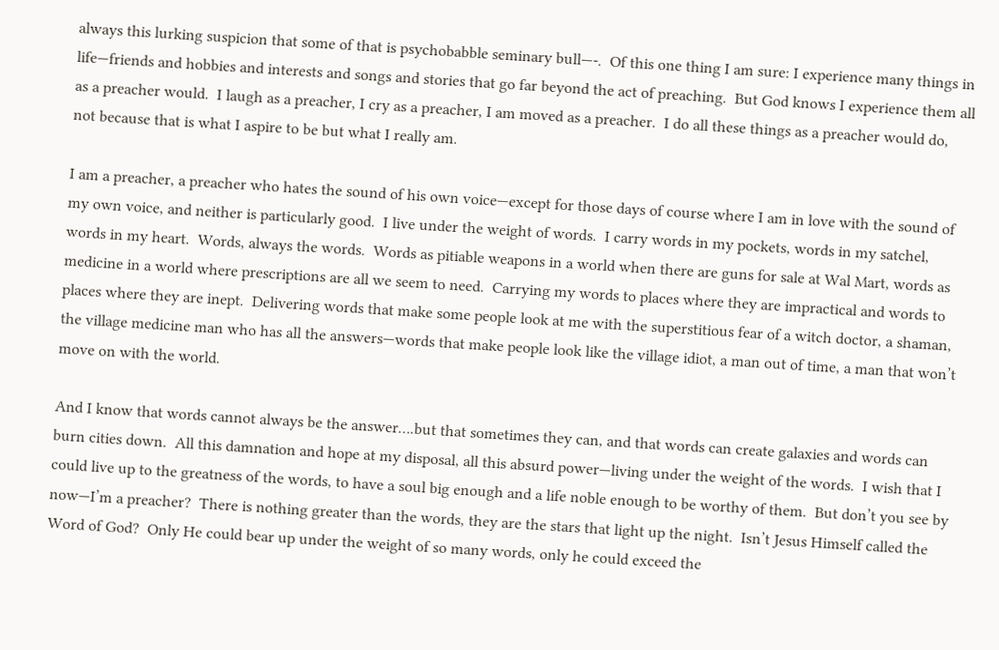always this lurking suspicion that some of that is psychobabble seminary bull—-.  Of this one thing I am sure: I experience many things in life—friends and hobbies and interests and songs and stories that go far beyond the act of preaching.  But God knows I experience them all as a preacher would.  I laugh as a preacher, I cry as a preacher, I am moved as a preacher.  I do all these things as a preacher would do, not because that is what I aspire to be but what I really am.

I am a preacher, a preacher who hates the sound of his own voice—except for those days of course where I am in love with the sound of my own voice, and neither is particularly good.  I live under the weight of words.  I carry words in my pockets, words in my satchel, words in my heart.  Words, always the words.  Words as pitiable weapons in a world when there are guns for sale at Wal Mart, words as medicine in a world where prescriptions are all we seem to need.  Carrying my words to places where they are impractical and words to places where they are inept.  Delivering words that make some people look at me with the superstitious fear of a witch doctor, a shaman, the village medicine man who has all the answers—words that make people look like the village idiot, a man out of time, a man that won’t move on with the world.

And I know that words cannot always be the answer….but that sometimes they can, and that words can create galaxies and words can burn cities down.  All this damnation and hope at my disposal, all this absurd power—living under the weight of the words.  I wish that I could live up to the greatness of the words, to have a soul big enough and a life noble enough to be worthy of them.  But don’t you see by now—I’m a preacher?  There is nothing greater than the words, they are the stars that light up the night.  Isn’t Jesus Himself called the Word of God?  Only He could bear up under the weight of so many words, only he could exceed the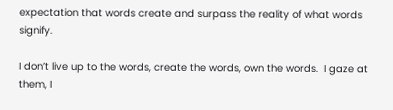expectation that words create and surpass the reality of what words signify.

I don’t live up to the words, create the words, own the words.  I gaze at them, I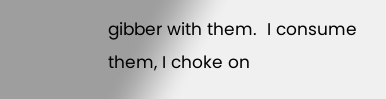gibber with them.  I consume them, I choke on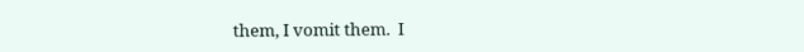them, I vomit them.  I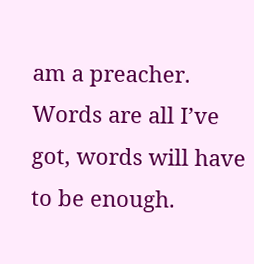am a preacher.  Words are all I’ve got, words will have to be enough.